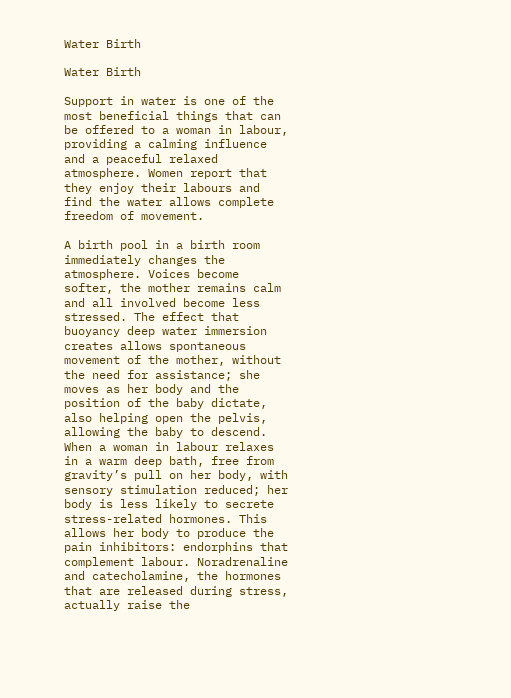Water Birth

Water Birth

Support in water is one of the most beneficial things that can be offered to a woman in labour, providing a calming influence and a peaceful relaxed atmosphere. Women report that they enjoy their labours and find the water allows complete freedom of movement.

A birth pool in a birth room immediately changes the atmosphere. Voices become softer, the mother remains calm and all involved become less stressed. The effect that buoyancy deep water immersion creates allows spontaneous movement of the mother, without the need for assistance; she moves as her body and the position of the baby dictate, also helping open the pelvis, allowing the baby to descend.
When a woman in labour relaxes in a warm deep bath, free from gravity’s pull on her body, with sensory stimulation reduced; her body is less likely to secrete stress-related hormones. This allows her body to produce the pain inhibitors: endorphins that complement labour. Noradrenaline and catecholamine, the hormones that are released during stress, actually raise the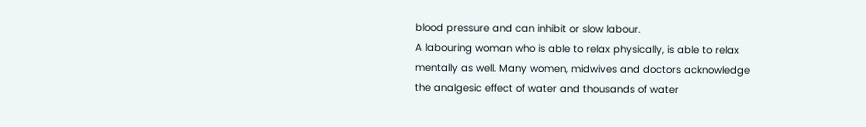blood pressure and can inhibit or slow labour.
A labouring woman who is able to relax physically, is able to relax mentally as well. Many women, midwives and doctors acknowledge the analgesic effect of water and thousands of water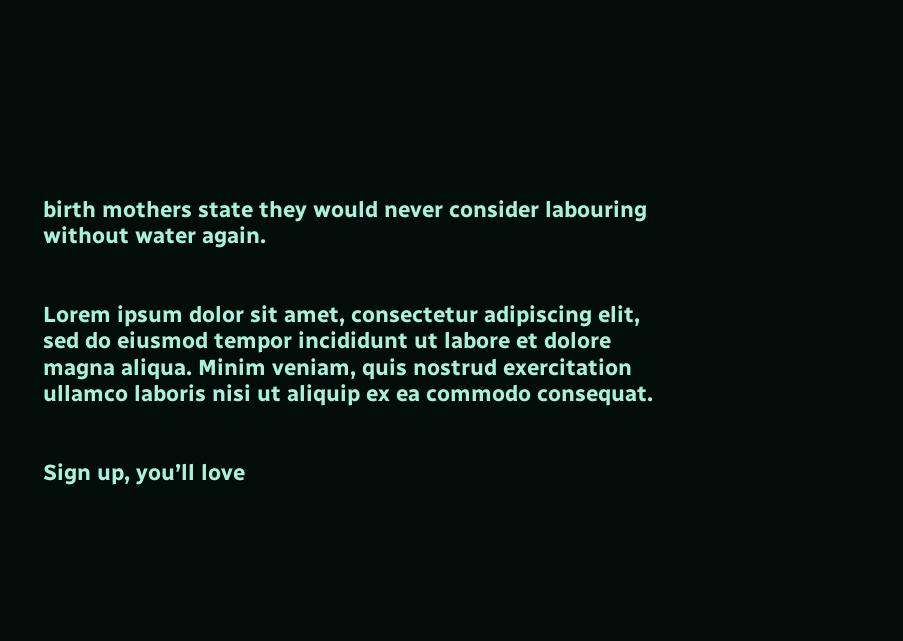birth mothers state they would never consider labouring without water again.


Lorem ipsum dolor sit amet, consectetur adipiscing elit, sed do eiusmod tempor incididunt ut labore et dolore magna aliqua. Minim veniam, quis nostrud exercitation ullamco laboris nisi ut aliquip ex ea commodo consequat.


Sign up, you’ll love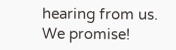hearing from us. We promise!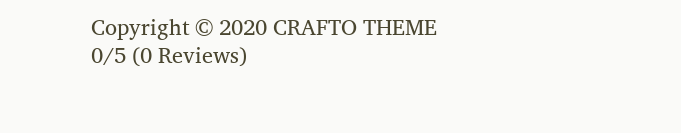Copyright © 2020 CRAFTO THEME
0/5 (0 Reviews)